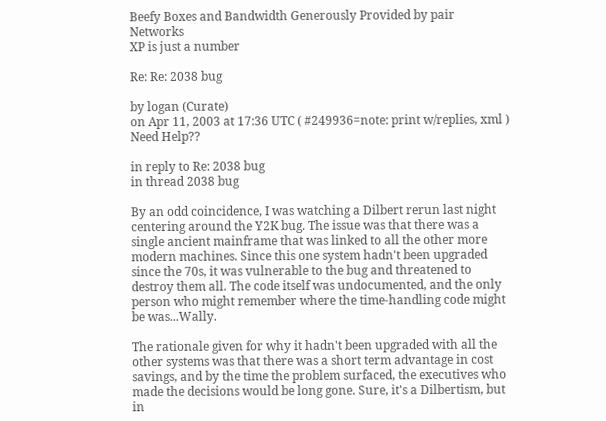Beefy Boxes and Bandwidth Generously Provided by pair Networks
XP is just a number

Re: Re: 2038 bug

by logan (Curate)
on Apr 11, 2003 at 17:36 UTC ( #249936=note: print w/replies, xml ) Need Help??

in reply to Re: 2038 bug
in thread 2038 bug

By an odd coincidence, I was watching a Dilbert rerun last night centering around the Y2K bug. The issue was that there was a single ancient mainframe that was linked to all the other more modern machines. Since this one system hadn't been upgraded since the 70s, it was vulnerable to the bug and threatened to destroy them all. The code itself was undocumented, and the only person who might remember where the time-handling code might be was...Wally.

The rationale given for why it hadn't been upgraded with all the other systems was that there was a short term advantage in cost savings, and by the time the problem surfaced, the executives who made the decisions would be long gone. Sure, it's a Dilbertism, but in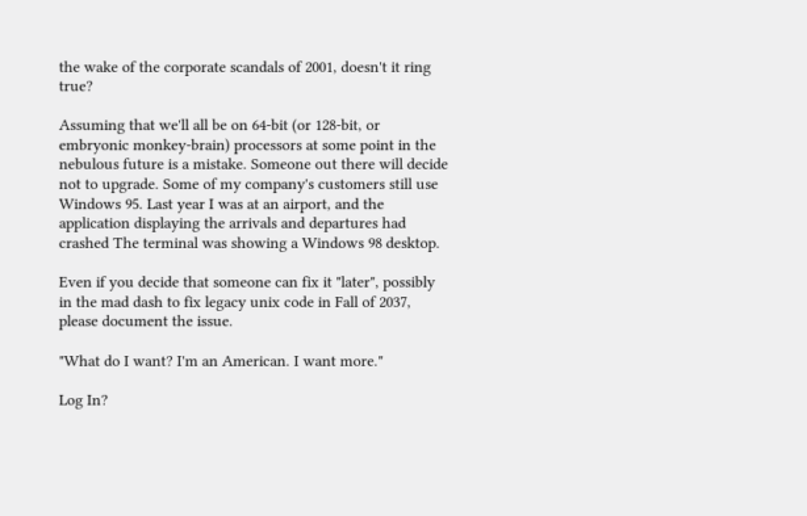the wake of the corporate scandals of 2001, doesn't it ring true?

Assuming that we'll all be on 64-bit (or 128-bit, or embryonic monkey-brain) processors at some point in the nebulous future is a mistake. Someone out there will decide not to upgrade. Some of my company's customers still use Windows 95. Last year I was at an airport, and the application displaying the arrivals and departures had crashed The terminal was showing a Windows 98 desktop.

Even if you decide that someone can fix it "later", possibly in the mad dash to fix legacy unix code in Fall of 2037, please document the issue.

"What do I want? I'm an American. I want more."

Log In?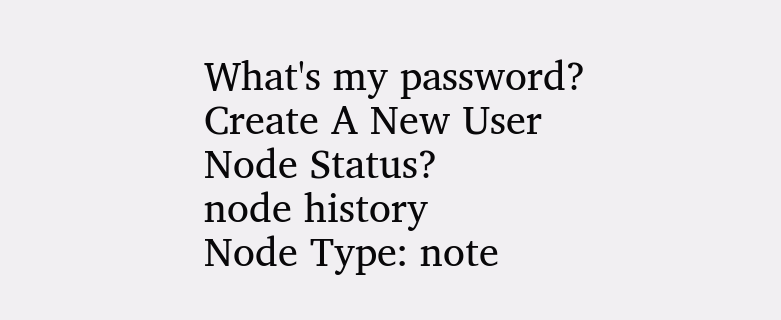What's my password?
Create A New User
Node Status?
node history
Node Type: note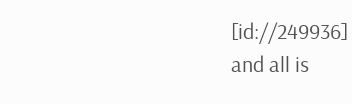[id://249936]
and all is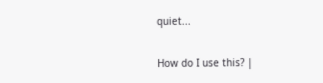quiet...

How do I use this? |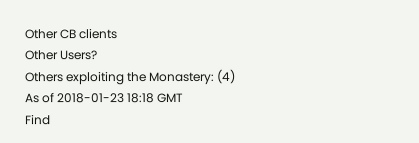Other CB clients
Other Users?
Others exploiting the Monastery: (4)
As of 2018-01-23 18:18 GMT
Find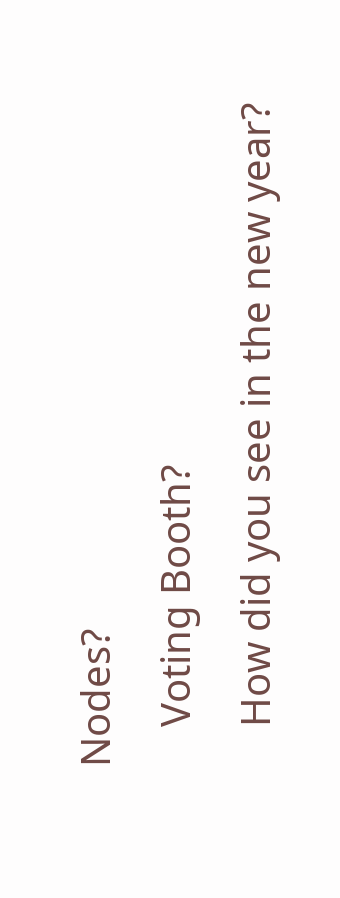Nodes?
    Voting Booth?
    How did you see in the new year?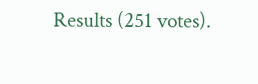Results (251 votes).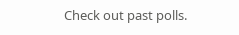Check out past polls.